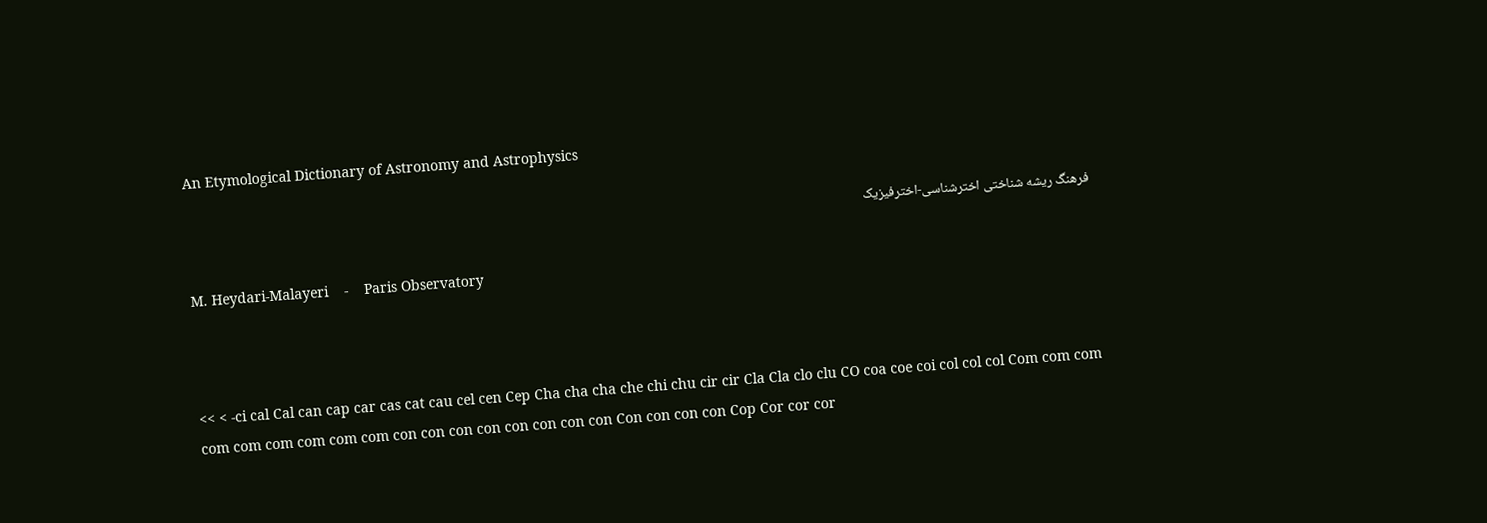An Etymological Dictionary of Astronomy and Astrophysics

فرهنگ ریشه شناختی اخترشناسی-اخترفیزیک

M. Heydari-Malayeri    -    Paris Observatory



<< < -ci cal Cal can cap car cas cat cau cel cen Cep Cha cha cha che chi chu cir cir Cla Cla clo clu CO coa coe coi col col col Com com com com com com com com com con con con con con con con con Con con con con Cop Cor cor cor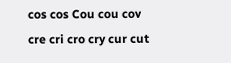cos cos Cou cou cov cre cri cro cry cur cut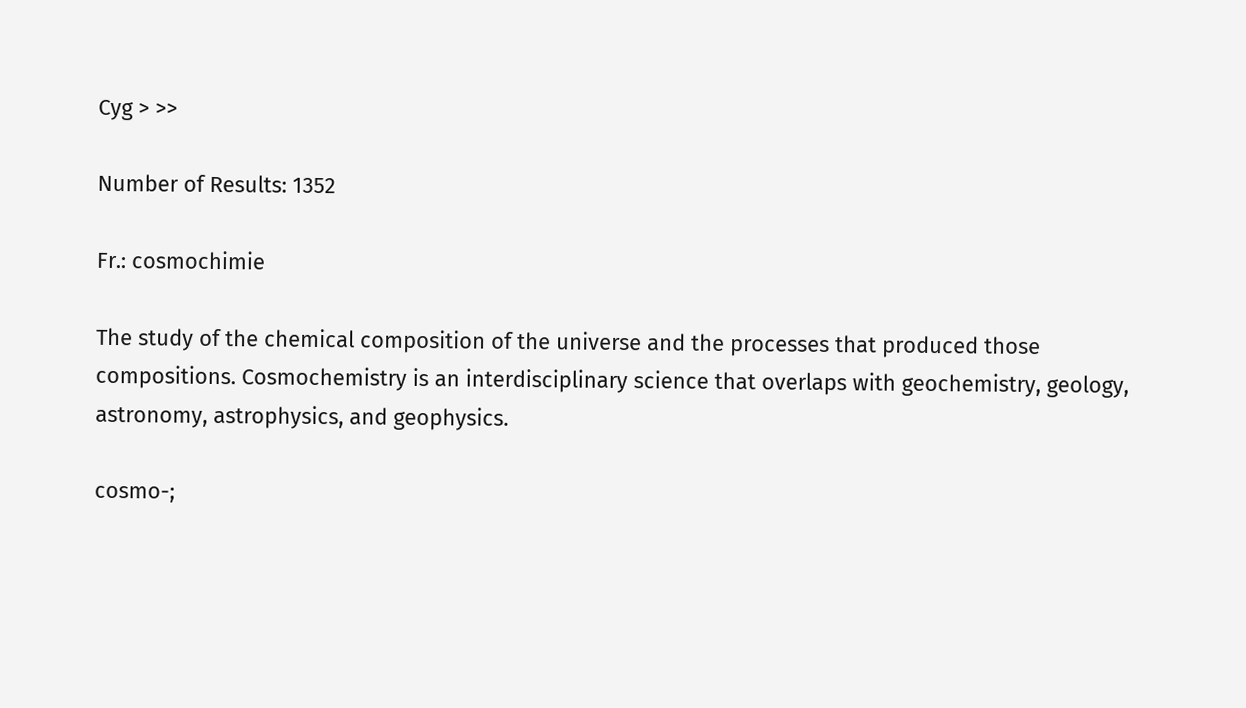Cyg > >>

Number of Results: 1352

Fr.: cosmochimie

The study of the chemical composition of the universe and the processes that produced those compositions. Cosmochemistry is an interdisciplinary science that overlaps with geochemistry, geology, astronomy, astrophysics, and geophysics.

cosmo-;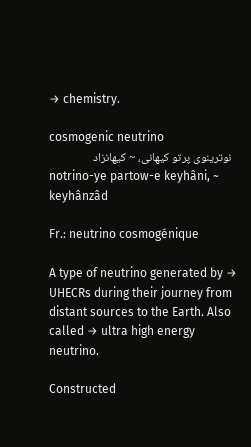→ chemistry.

cosmogenic neutrino
  نوترینوی‌ پرتو کیهانی، ~ کیهانزاد
notrino-ye partow-e keyhâni, ~ keyhânzâd

Fr.: neutrino cosmogénique

A type of neutrino generated by → UHECRs during their journey from distant sources to the Earth. Also called → ultra high energy neutrino.

Constructed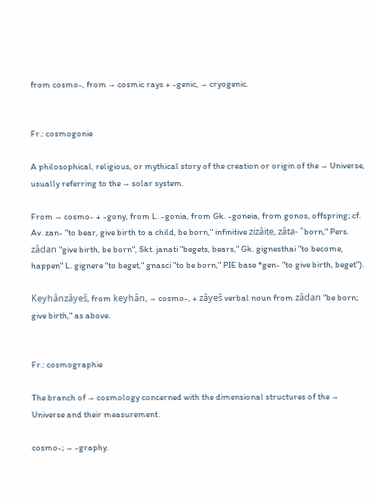from cosmo-, from → cosmic rays + -genic, → cryogenic.


Fr.: cosmogonie

A philosophical, religious, or mythical story of the creation or origin of the → Universe, usually referring to the → solar system.

From → cosmo- + -gony, from L. -gonia, from Gk. -goneia, from gonos, offspring; cf. Av. zan- "to bear, give birth to a child, be born," infinitive zizâite, zâta- "born," Pers. zâdan "give birth, be born", Skt. janati "begets, bears," Gk. gignesthai "to become, happen" L. gignere "to beget," gnasci "to be born," PIE base *gen- "to give birth, beget").

Keyhânzâyeš, from keyhân, → cosmo-, + zâyeš verbal noun from zâdan "be born; give birth," as above.


Fr.: cosmographie

The branch of → cosmology concerned with the dimensional structures of the → Universe and their measurement.

cosmo-; → -graphy.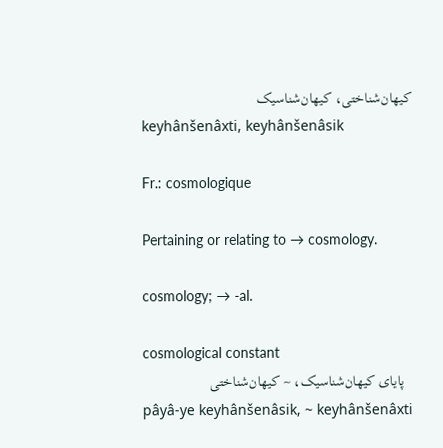کیهان‌شناختی، کیهان‌شناسیک
keyhânšenâxti, keyhânšenâsik

Fr.: cosmologique

Pertaining or relating to → cosmology.

cosmology; → -al.

cosmological constant
  پایای کیهان‌شناسیک، ~ کیهان‌شناختی
pâyâ-ye keyhânšenâsik, ~ keyhânšenâxti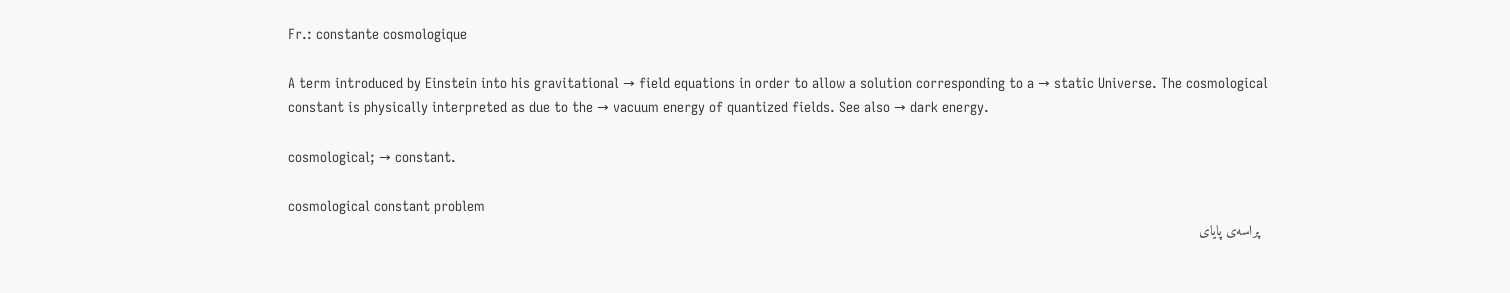Fr.: constante cosmologique

A term introduced by Einstein into his gravitational → field equations in order to allow a solution corresponding to a → static Universe. The cosmological constant is physically interpreted as due to the → vacuum energy of quantized fields. See also → dark energy.

cosmological; → constant.

cosmological constant problem
  پراسه‌ی پایای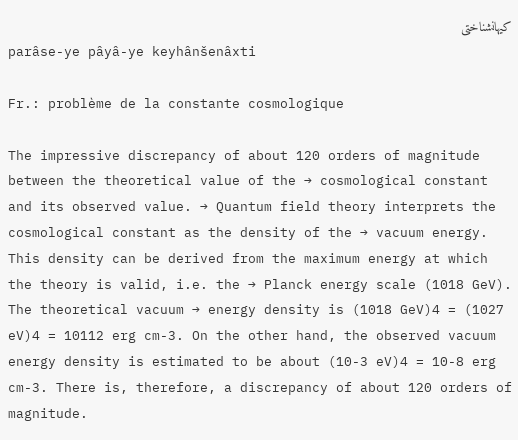کیهانشناختی
parâse-ye pâyâ-ye keyhânšenâxti

Fr.: problème de la constante cosmologique

The impressive discrepancy of about 120 orders of magnitude between the theoretical value of the → cosmological constant and its observed value. → Quantum field theory interprets the cosmological constant as the density of the → vacuum energy. This density can be derived from the maximum energy at which the theory is valid, i.e. the → Planck energy scale (1018 GeV). The theoretical vacuum → energy density is (1018 GeV)4 = (1027 eV)4 = 10112 erg cm-3. On the other hand, the observed vacuum energy density is estimated to be about (10-3 eV)4 = 10-8 erg cm-3. There is, therefore, a discrepancy of about 120 orders of magnitude.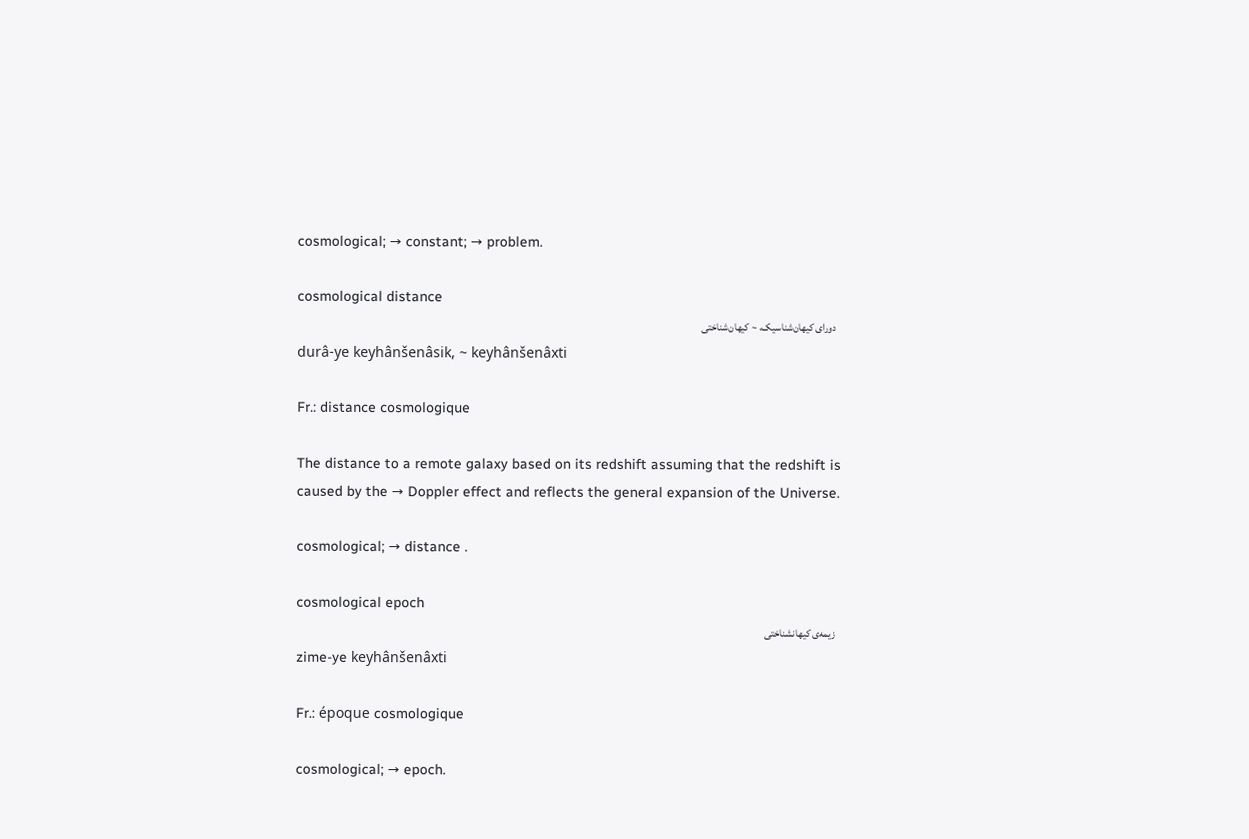cosmological; → constant; → problem.

cosmological distance
  دورای کیهان‌شناسیک، ~ کیهان‌شناختی
durâ-ye keyhânšenâsik, ~ keyhânšenâxti

Fr.: distance cosmologique

The distance to a remote galaxy based on its redshift assuming that the redshift is caused by the → Doppler effect and reflects the general expansion of the Universe.

cosmological; → distance .

cosmological epoch
  زیمه‌ی کیهانشناختی
zime-ye keyhânšenâxti

Fr.: époque cosmologique

cosmological; → epoch.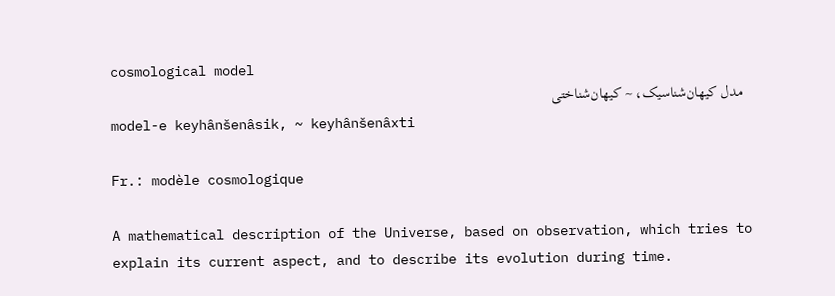cosmological model
  مدل کیهان‌شناسیک، ~ کیهان‌شناختی
model-e keyhânšenâsik, ~ keyhânšenâxti

Fr.: modèle cosmologique

A mathematical description of the Universe, based on observation, which tries to explain its current aspect, and to describe its evolution during time.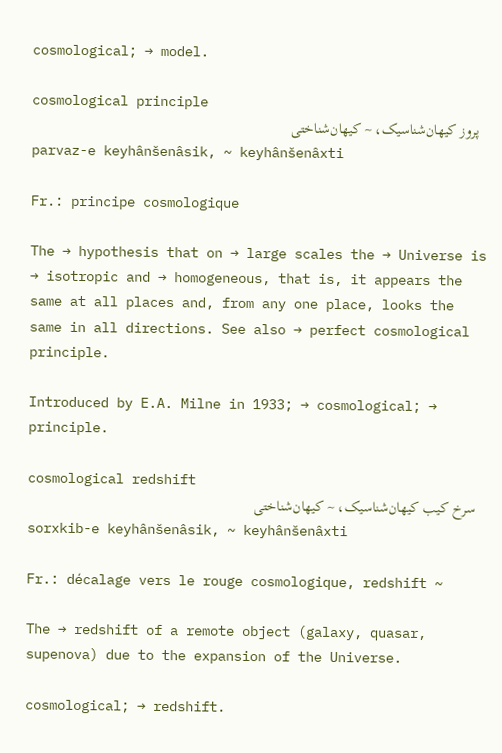cosmological; → model.

cosmological principle
  پروز کیهان‌شناسیک، ~ کیهان‌شناختی
parvaz-e keyhânšenâsik, ~ keyhânšenâxti

Fr.: principe cosmologique

The → hypothesis that on → large scales the → Universe is → isotropic and → homogeneous, that is, it appears the same at all places and, from any one place, looks the same in all directions. See also → perfect cosmological principle.

Introduced by E.A. Milne in 1933; → cosmological; → principle.

cosmological redshift
  سرخ کیب کیهان‌شناسیک، ~ کیهان‌شناختی
sorxkib-e keyhânšenâsik, ~ keyhânšenâxti

Fr.: décalage vers le rouge cosmologique, redshift ~

The → redshift of a remote object (galaxy, quasar, supenova) due to the expansion of the Universe.

cosmological; → redshift.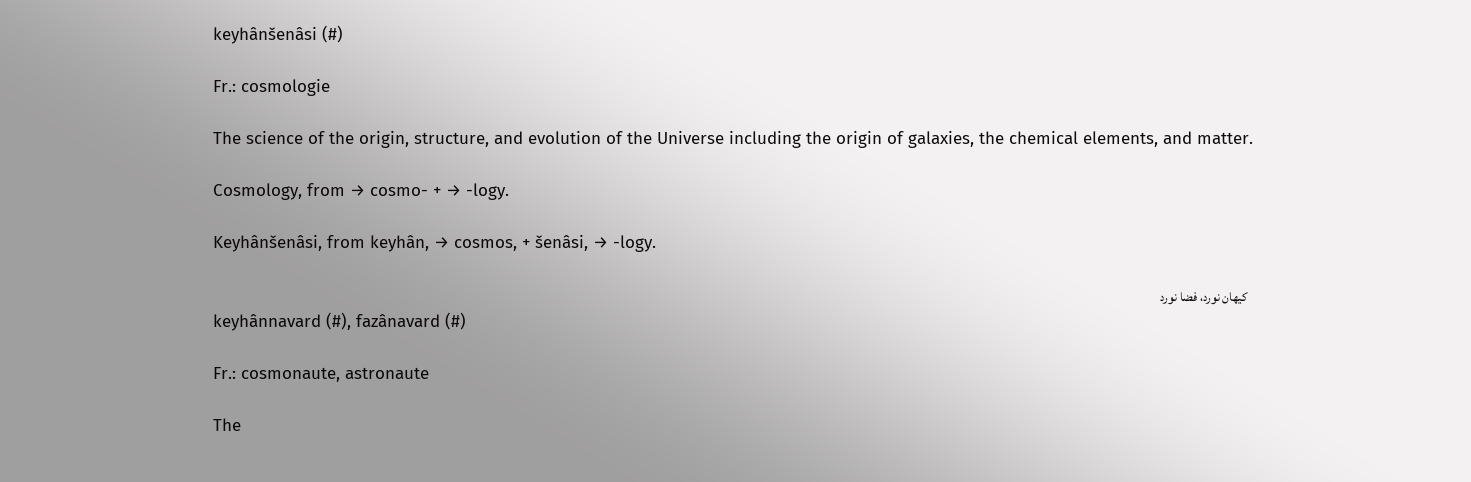keyhânšenâsi (#)

Fr.: cosmologie

The science of the origin, structure, and evolution of the Universe including the origin of galaxies, the chemical elements, and matter.

Cosmology, from → cosmo- + → -logy.

Keyhânšenâsi, from keyhân, → cosmos, + šenâsi, → -logy.

  کیهان نورد، فضا نورد
keyhânnavard (#), fazânavard (#)

Fr.: cosmonaute, astronaute

The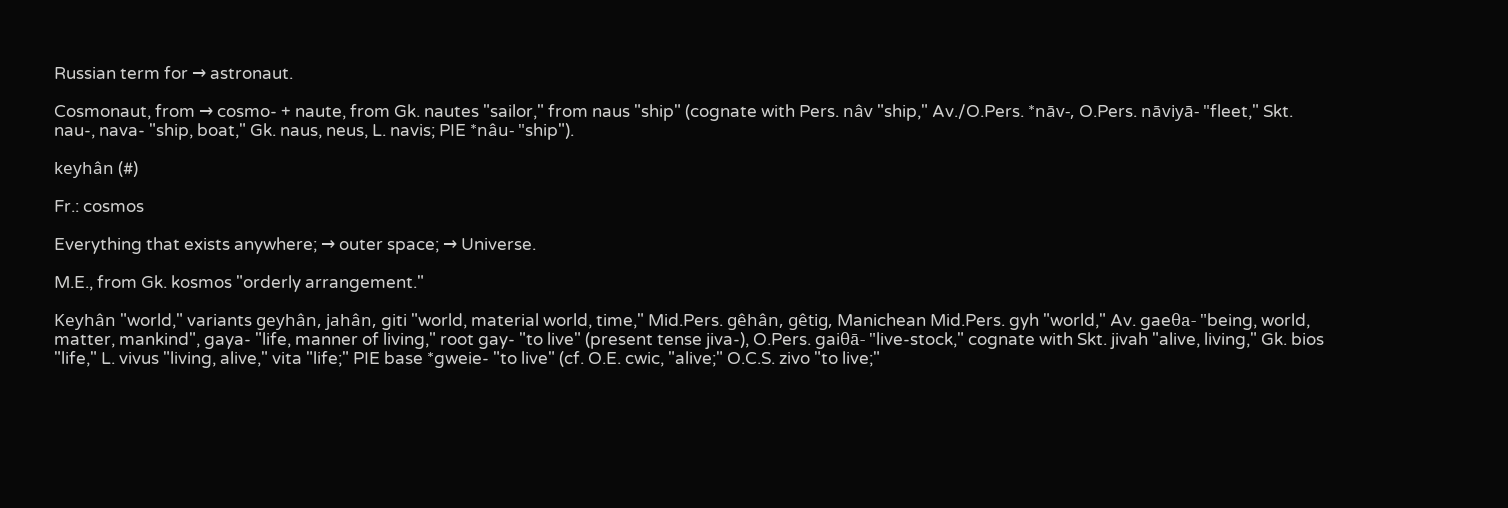Russian term for → astronaut.

Cosmonaut, from → cosmo- + naute, from Gk. nautes "sailor," from naus "ship" (cognate with Pers. nâv "ship," Av./O.Pers. *nāv-, O.Pers. nāviyā- "fleet," Skt. nau-, nava- "ship, boat," Gk. naus, neus, L. navis; PIE *nâu- "ship").

keyhân (#)

Fr.: cosmos

Everything that exists anywhere; → outer space; → Universe.

M.E., from Gk. kosmos "orderly arrangement."

Keyhân "world," variants geyhân, jahân, giti "world, material world, time," Mid.Pers. gêhân, gêtig, Manichean Mid.Pers. gyh "world," Av. gaeθa- "being, world, matter, mankind", gaya- "life, manner of living," root gay- "to live" (present tense jiva-), O.Pers. gaiθā- "live-stock," cognate with Skt. jivah "alive, living," Gk. bios "life," L. vivus "living, alive," vita "life;" PIE base *gweie- "to live" (cf. O.E. cwic, "alive;" O.C.S. zivo "to live;"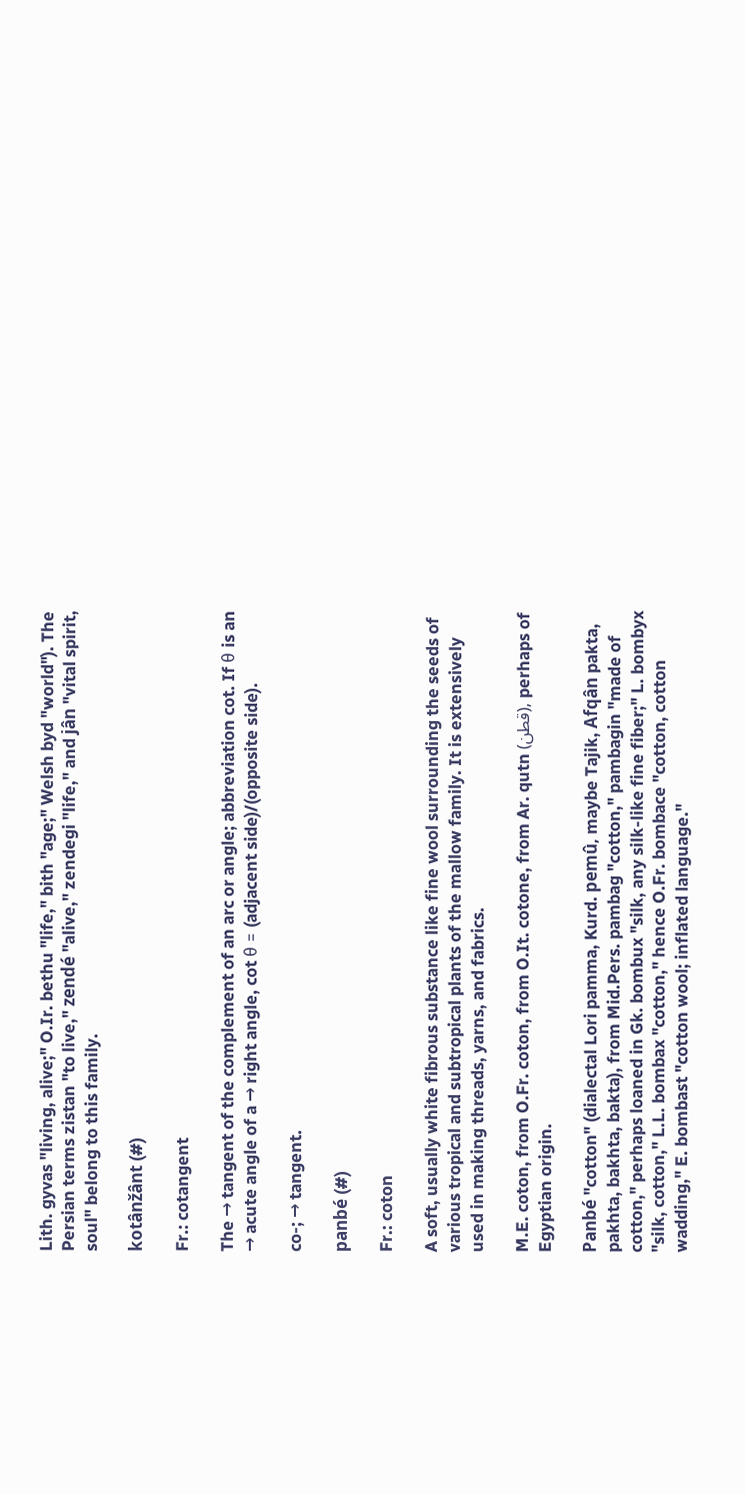Lith. gyvas "living, alive;" O.Ir. bethu "life," bith "age;" Welsh byd "world"). The Persian terms zistan "to live," zendé "alive," zendegi "life," and jân "vital spirit, soul" belong to this family.

kotânžânt (#)

Fr.: cotangent

The → tangent of the complement of an arc or angle; abbreviation cot. If θ is an → acute angle of a → right angle, cot θ = (adjacent side)/(opposite side).

co-; → tangent.

panbé (#)

Fr.: coton

A soft, usually white fibrous substance like fine wool surrounding the seeds of various tropical and subtropical plants of the mallow family. It is extensively used in making threads, yarns, and fabrics.

M.E. coton, from O.Fr. coton, from O.It. cotone, from Ar. qutn (قطن), perhaps of Egyptian origin.

Panbé "cotton" (dialectal Lori pamma, Kurd. pemû, maybe Tajik, Afqân pakta, pakhta, bakhta, bakta), from Mid.Pers. pambag "cotton," pambagin "made of cotton," perhaps loaned in Gk. bombux "silk, any silk-like fine fiber;" L. bombyx "silk, cotton," L.L. bombax "cotton," hence O.Fr. bombace "cotton, cotton wadding," E. bombast "cotton wool; inflated language."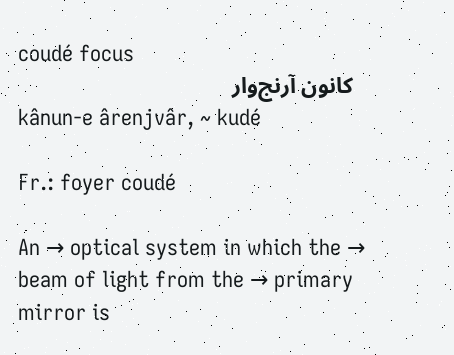coudé focus
  کانون آرنج‌وار
kânun-e ârenjvâr, ~ kudé

Fr.: foyer coudé

An → optical system in which the → beam of light from the → primary mirror is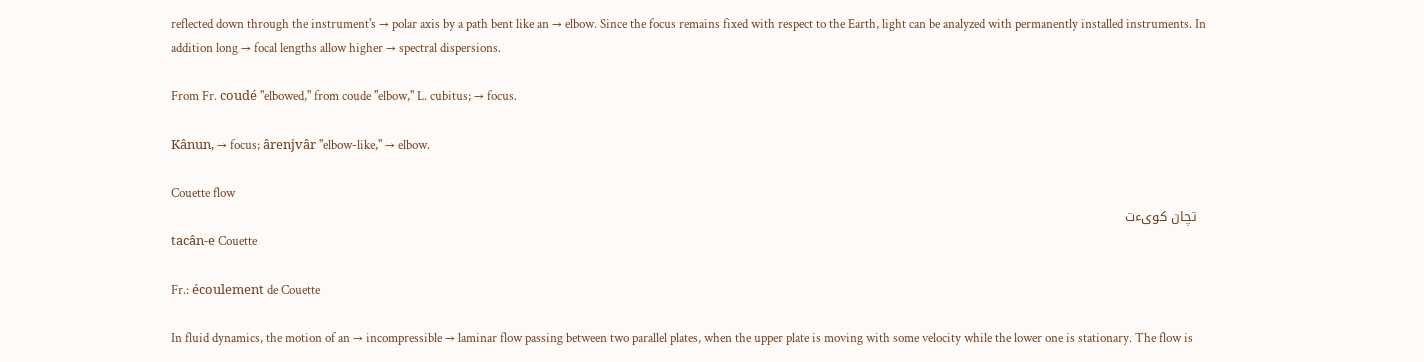reflected down through the instrument's → polar axis by a path bent like an → elbow. Since the focus remains fixed with respect to the Earth, light can be analyzed with permanently installed instruments. In addition long → focal lengths allow higher → spectral dispersions.

From Fr. coudé "elbowed," from coude "elbow," L. cubitus; → focus.

Kânun, → focus; ârenjvâr "elbow-like," → elbow.

Couette flow
  تچان کویءت
tacân-e Couette

Fr.: écoulement de Couette

In fluid dynamics, the motion of an → incompressible → laminar flow passing between two parallel plates, when the upper plate is moving with some velocity while the lower one is stationary. The flow is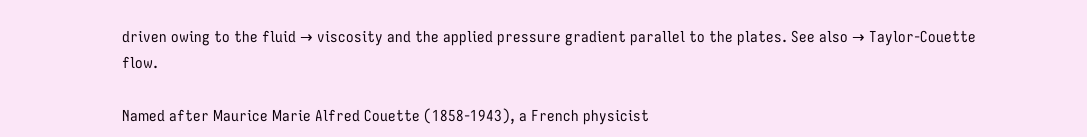driven owing to the fluid → viscosity and the applied pressure gradient parallel to the plates. See also → Taylor-Couette flow.

Named after Maurice Marie Alfred Couette (1858-1943), a French physicist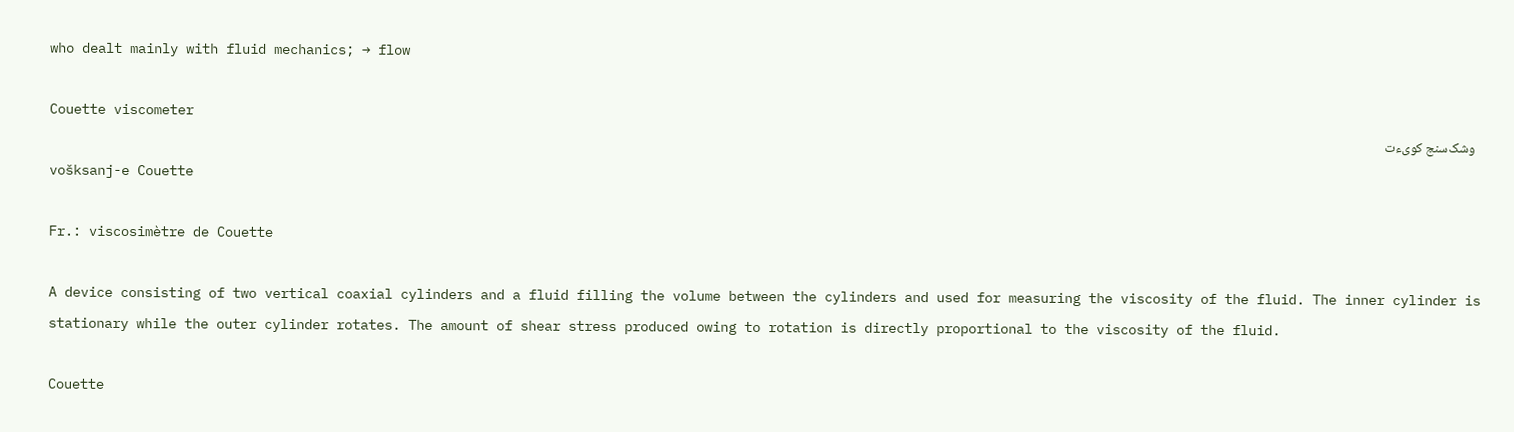who dealt mainly with fluid mechanics; → flow

Couette viscometer
  وشک‌سنج کویءت
vošksanj-e Couette

Fr.: viscosimètre de Couette

A device consisting of two vertical coaxial cylinders and a fluid filling the volume between the cylinders and used for measuring the viscosity of the fluid. The inner cylinder is stationary while the outer cylinder rotates. The amount of shear stress produced owing to rotation is directly proportional to the viscosity of the fluid.

Couette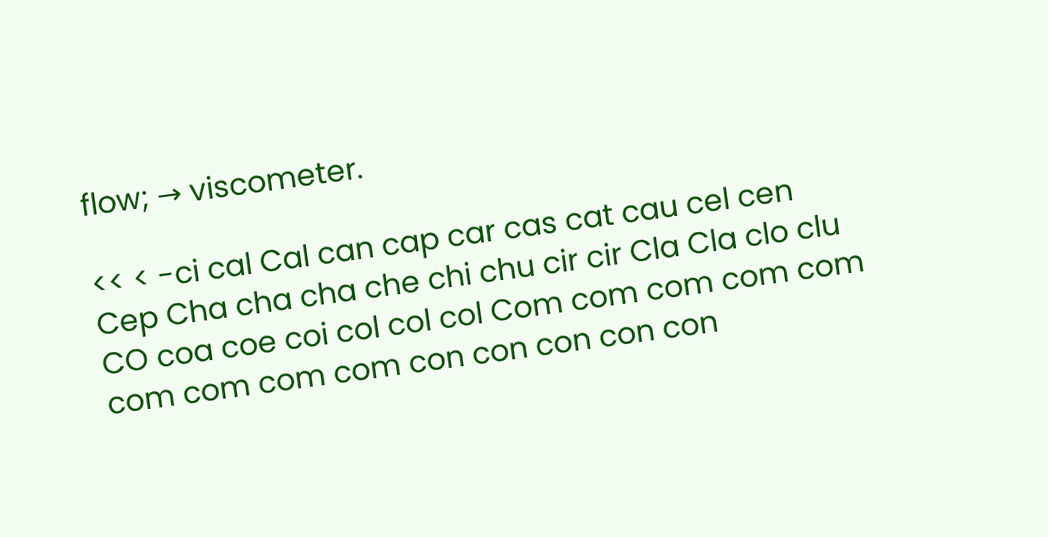flow; → viscometer.

<< < -ci cal Cal can cap car cas cat cau cel cen Cep Cha cha cha che chi chu cir cir Cla Cla clo clu CO coa coe coi col col col Com com com com com com com com com con con con con con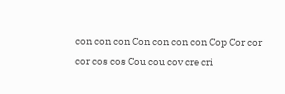con con con Con con con con Cop Cor cor cor cos cos Cou cou cov cre cri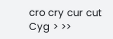cro cry cur cut Cyg > >>